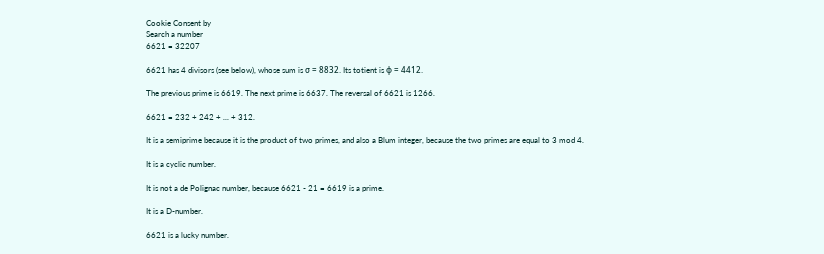Cookie Consent by
Search a number
6621 = 32207

6621 has 4 divisors (see below), whose sum is σ = 8832. Its totient is φ = 4412.

The previous prime is 6619. The next prime is 6637. The reversal of 6621 is 1266.

6621 = 232 + 242 + ... + 312.

It is a semiprime because it is the product of two primes, and also a Blum integer, because the two primes are equal to 3 mod 4.

It is a cyclic number.

It is not a de Polignac number, because 6621 - 21 = 6619 is a prime.

It is a D-number.

6621 is a lucky number.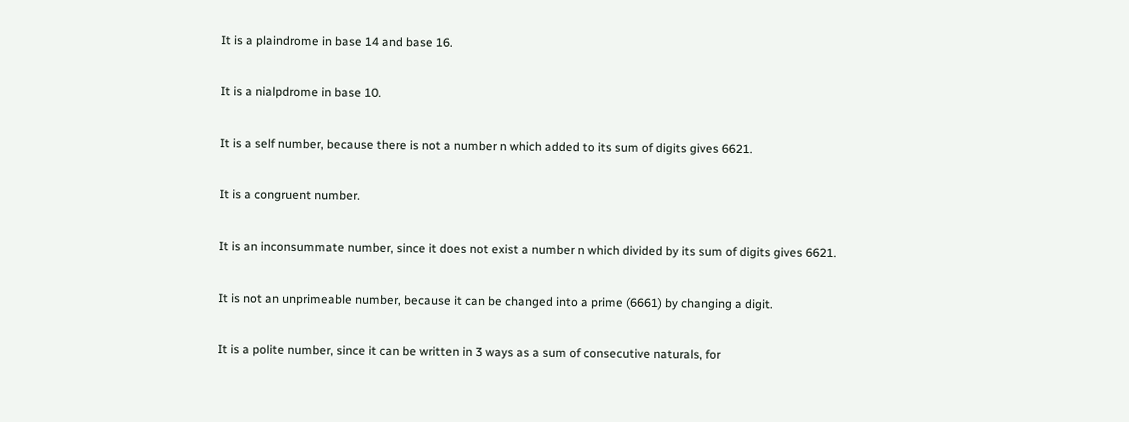It is a plaindrome in base 14 and base 16.

It is a nialpdrome in base 10.

It is a self number, because there is not a number n which added to its sum of digits gives 6621.

It is a congruent number.

It is an inconsummate number, since it does not exist a number n which divided by its sum of digits gives 6621.

It is not an unprimeable number, because it can be changed into a prime (6661) by changing a digit.

It is a polite number, since it can be written in 3 ways as a sum of consecutive naturals, for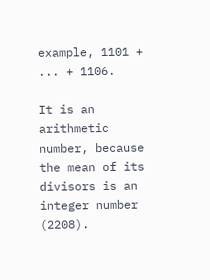example, 1101 + ... + 1106.

It is an arithmetic number, because the mean of its divisors is an integer number (2208).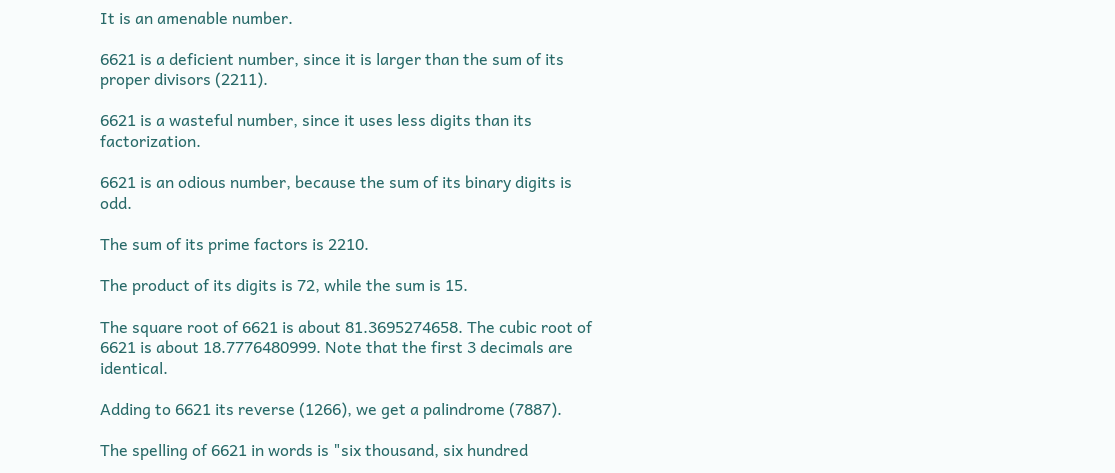It is an amenable number.

6621 is a deficient number, since it is larger than the sum of its proper divisors (2211).

6621 is a wasteful number, since it uses less digits than its factorization.

6621 is an odious number, because the sum of its binary digits is odd.

The sum of its prime factors is 2210.

The product of its digits is 72, while the sum is 15.

The square root of 6621 is about 81.3695274658. The cubic root of 6621 is about 18.7776480999. Note that the first 3 decimals are identical.

Adding to 6621 its reverse (1266), we get a palindrome (7887).

The spelling of 6621 in words is "six thousand, six hundred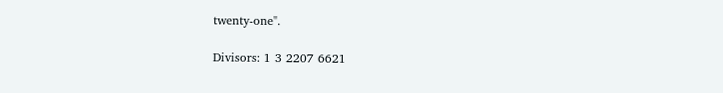twenty-one".

Divisors: 1 3 2207 6621